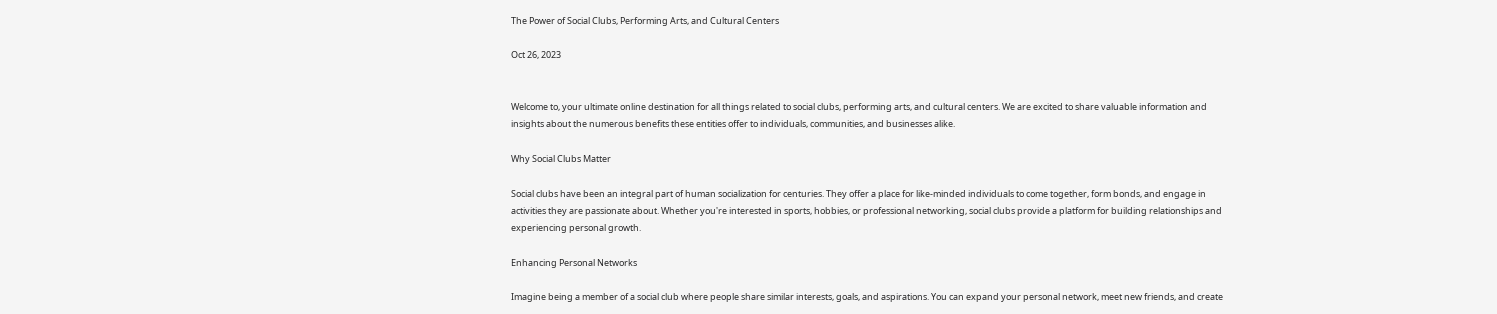The Power of Social Clubs, Performing Arts, and Cultural Centers

Oct 26, 2023


Welcome to, your ultimate online destination for all things related to social clubs, performing arts, and cultural centers. We are excited to share valuable information and insights about the numerous benefits these entities offer to individuals, communities, and businesses alike.

Why Social Clubs Matter

Social clubs have been an integral part of human socialization for centuries. They offer a place for like-minded individuals to come together, form bonds, and engage in activities they are passionate about. Whether you're interested in sports, hobbies, or professional networking, social clubs provide a platform for building relationships and experiencing personal growth.

Enhancing Personal Networks

Imagine being a member of a social club where people share similar interests, goals, and aspirations. You can expand your personal network, meet new friends, and create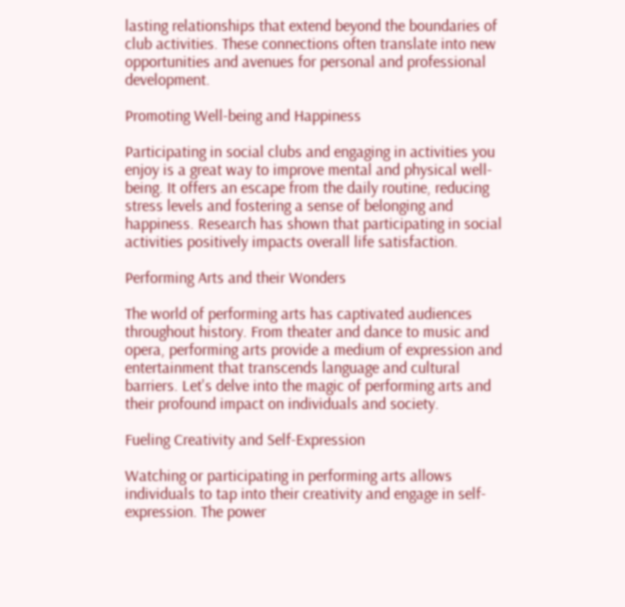lasting relationships that extend beyond the boundaries of club activities. These connections often translate into new opportunities and avenues for personal and professional development.

Promoting Well-being and Happiness

Participating in social clubs and engaging in activities you enjoy is a great way to improve mental and physical well-being. It offers an escape from the daily routine, reducing stress levels and fostering a sense of belonging and happiness. Research has shown that participating in social activities positively impacts overall life satisfaction.

Performing Arts and their Wonders

The world of performing arts has captivated audiences throughout history. From theater and dance to music and opera, performing arts provide a medium of expression and entertainment that transcends language and cultural barriers. Let's delve into the magic of performing arts and their profound impact on individuals and society.

Fueling Creativity and Self-Expression

Watching or participating in performing arts allows individuals to tap into their creativity and engage in self-expression. The power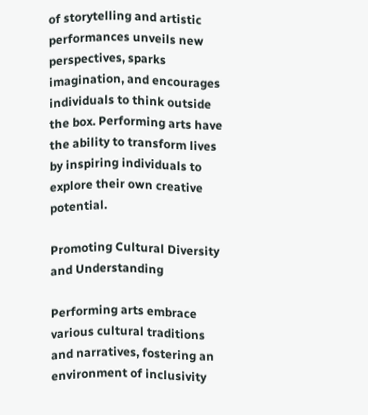of storytelling and artistic performances unveils new perspectives, sparks imagination, and encourages individuals to think outside the box. Performing arts have the ability to transform lives by inspiring individuals to explore their own creative potential.

Promoting Cultural Diversity and Understanding

Performing arts embrace various cultural traditions and narratives, fostering an environment of inclusivity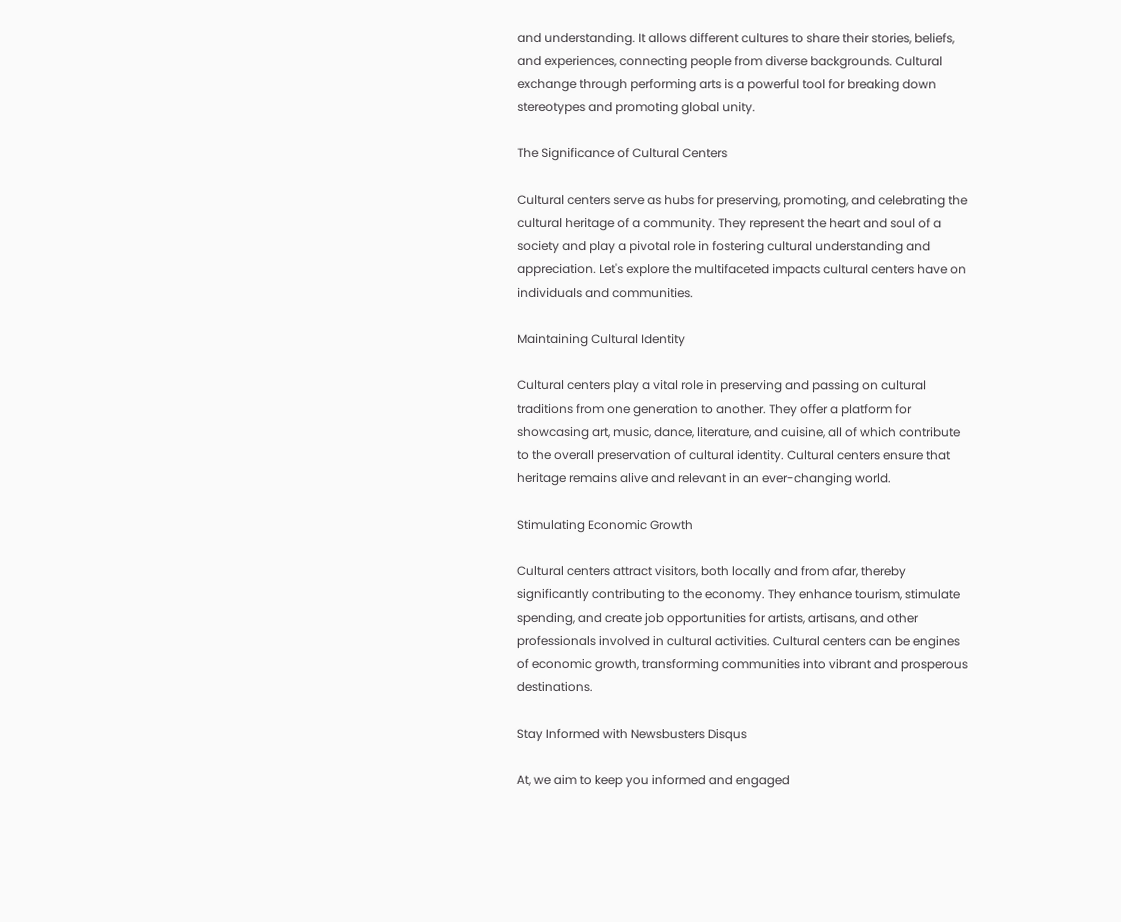and understanding. It allows different cultures to share their stories, beliefs, and experiences, connecting people from diverse backgrounds. Cultural exchange through performing arts is a powerful tool for breaking down stereotypes and promoting global unity.

The Significance of Cultural Centers

Cultural centers serve as hubs for preserving, promoting, and celebrating the cultural heritage of a community. They represent the heart and soul of a society and play a pivotal role in fostering cultural understanding and appreciation. Let's explore the multifaceted impacts cultural centers have on individuals and communities.

Maintaining Cultural Identity

Cultural centers play a vital role in preserving and passing on cultural traditions from one generation to another. They offer a platform for showcasing art, music, dance, literature, and cuisine, all of which contribute to the overall preservation of cultural identity. Cultural centers ensure that heritage remains alive and relevant in an ever-changing world.

Stimulating Economic Growth

Cultural centers attract visitors, both locally and from afar, thereby significantly contributing to the economy. They enhance tourism, stimulate spending, and create job opportunities for artists, artisans, and other professionals involved in cultural activities. Cultural centers can be engines of economic growth, transforming communities into vibrant and prosperous destinations.

Stay Informed with Newsbusters Disqus

At, we aim to keep you informed and engaged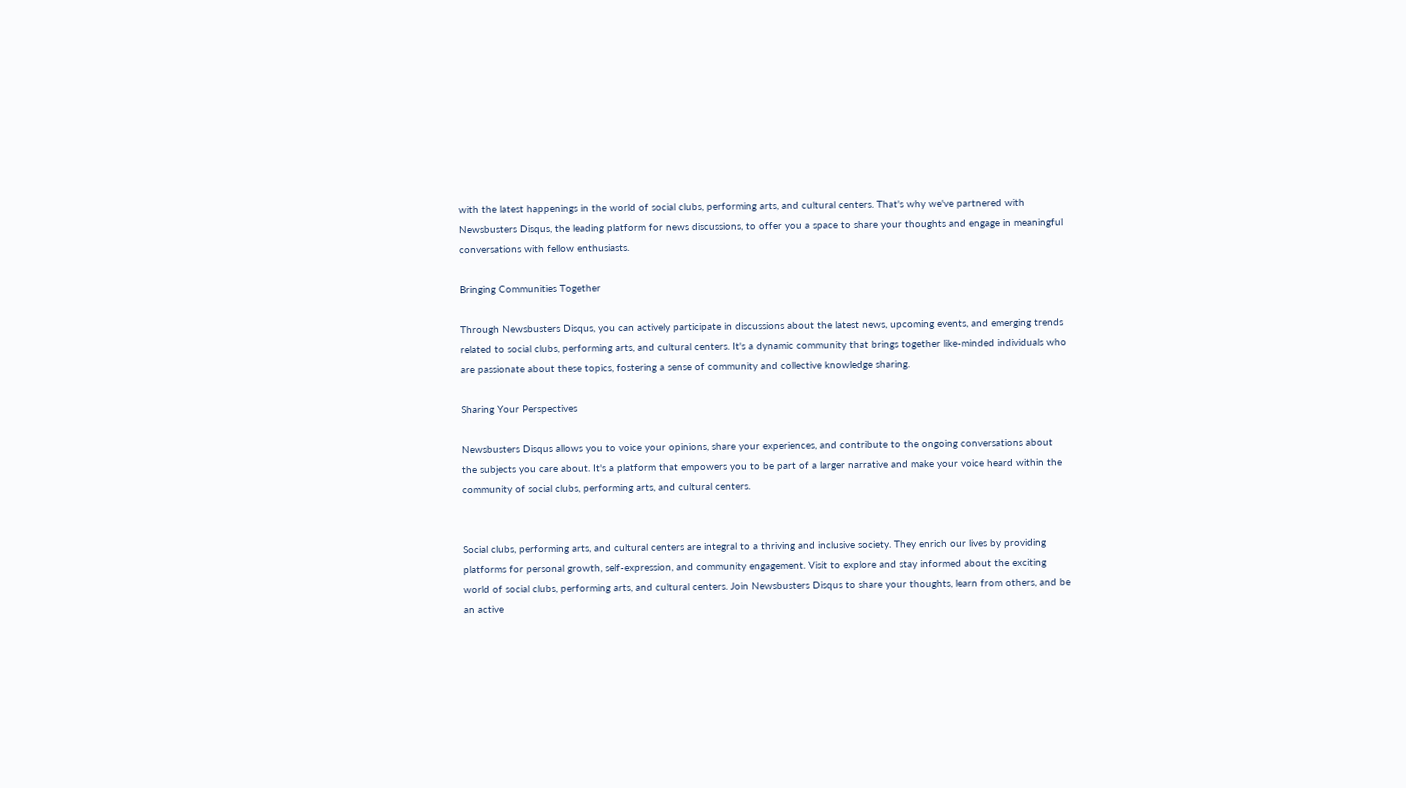with the latest happenings in the world of social clubs, performing arts, and cultural centers. That's why we've partnered with Newsbusters Disqus, the leading platform for news discussions, to offer you a space to share your thoughts and engage in meaningful conversations with fellow enthusiasts.

Bringing Communities Together

Through Newsbusters Disqus, you can actively participate in discussions about the latest news, upcoming events, and emerging trends related to social clubs, performing arts, and cultural centers. It's a dynamic community that brings together like-minded individuals who are passionate about these topics, fostering a sense of community and collective knowledge sharing.

Sharing Your Perspectives

Newsbusters Disqus allows you to voice your opinions, share your experiences, and contribute to the ongoing conversations about the subjects you care about. It's a platform that empowers you to be part of a larger narrative and make your voice heard within the community of social clubs, performing arts, and cultural centers.


Social clubs, performing arts, and cultural centers are integral to a thriving and inclusive society. They enrich our lives by providing platforms for personal growth, self-expression, and community engagement. Visit to explore and stay informed about the exciting world of social clubs, performing arts, and cultural centers. Join Newsbusters Disqus to share your thoughts, learn from others, and be an active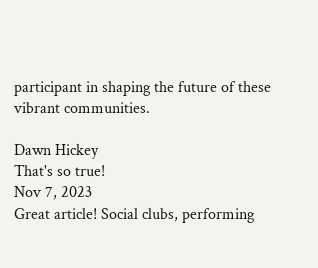participant in shaping the future of these vibrant communities.

Dawn Hickey
That's so true!
Nov 7, 2023
Great article! Social clubs, performing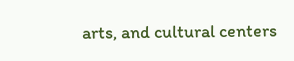arts, and cultural centers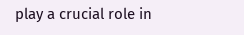play a crucial role in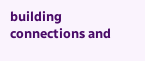building connections and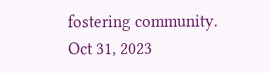fostering community.
Oct 31, 2023